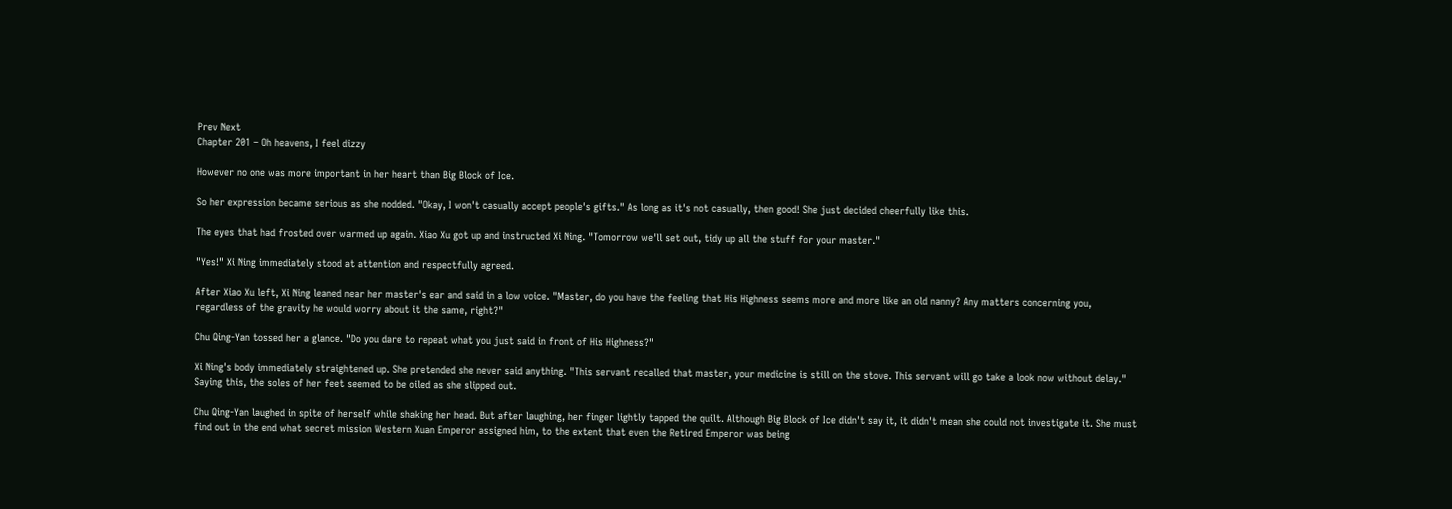Prev Next
Chapter 201 – Oh heavens, I feel dizzy

However no one was more important in her heart than Big Block of Ice.

So her expression became serious as she nodded. "Okay, I won't casually accept people's gifts." As long as it's not casually, then good! She just decided cheerfully like this.

The eyes that had frosted over warmed up again. Xiao Xu got up and instructed Xi Ning. "Tomorrow we'll set out, tidy up all the stuff for your master."

"Yes!" Xi Ning immediately stood at attention and respectfully agreed.

After Xiao Xu left, Xi Ning leaned near her master's ear and said in a low voice. "Master, do you have the feeling that His Highness seems more and more like an old nanny? Any matters concerning you, regardless of the gravity he would worry about it the same, right?"

Chu Qing-Yan tossed her a glance. "Do you dare to repeat what you just said in front of His Highness?"

Xi Ning's body immediately straightened up. She pretended she never said anything. "This servant recalled that master, your medicine is still on the stove. This servant will go take a look now without delay." Saying this, the soles of her feet seemed to be oiled as she slipped out.

Chu Qing-Yan laughed in spite of herself while shaking her head. But after laughing, her finger lightly tapped the quilt. Although Big Block of Ice didn't say it, it didn't mean she could not investigate it. She must find out in the end what secret mission Western Xuan Emperor assigned him, to the extent that even the Retired Emperor was being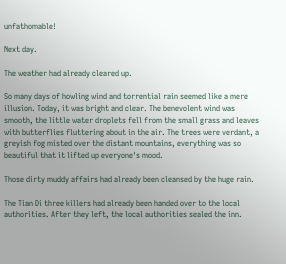unfathomable!

Next day.

The weather had already cleared up.

So many days of howling wind and torrential rain seemed like a mere illusion. Today, it was bright and clear. The benevolent wind was smooth, the little water droplets fell from the small grass and leaves with butterflies fluttering about in the air. The trees were verdant, a greyish fog misted over the distant mountains, everything was so beautiful that it lifted up everyone's mood.

Those dirty muddy affairs had already been cleansed by the huge rain.

The Tian Di three killers had already been handed over to the local authorities. After they left, the local authorities sealed the inn.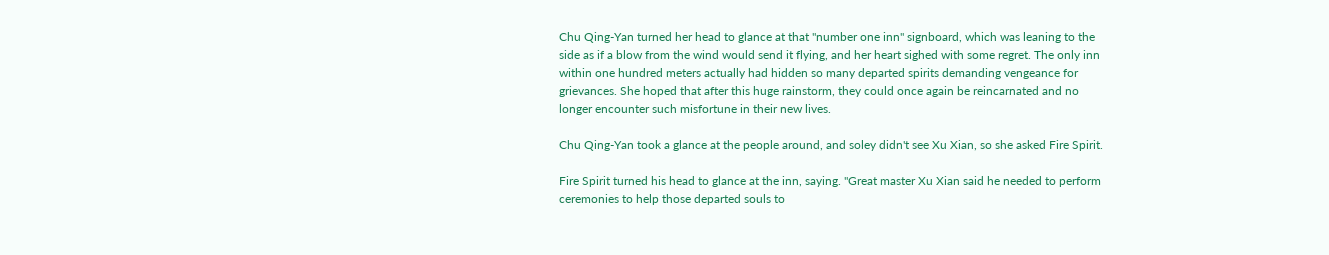Chu Qing-Yan turned her head to glance at that "number one inn" signboard, which was leaning to the side as if a blow from the wind would send it flying, and her heart sighed with some regret. The only inn within one hundred meters actually had hidden so many departed spirits demanding vengeance for grievances. She hoped that after this huge rainstorm, they could once again be reincarnated and no longer encounter such misfortune in their new lives.

Chu Qing-Yan took a glance at the people around, and soley didn't see Xu Xian, so she asked Fire Spirit.

Fire Spirit turned his head to glance at the inn, saying. "Great master Xu Xian said he needed to perform ceremonies to help those departed souls to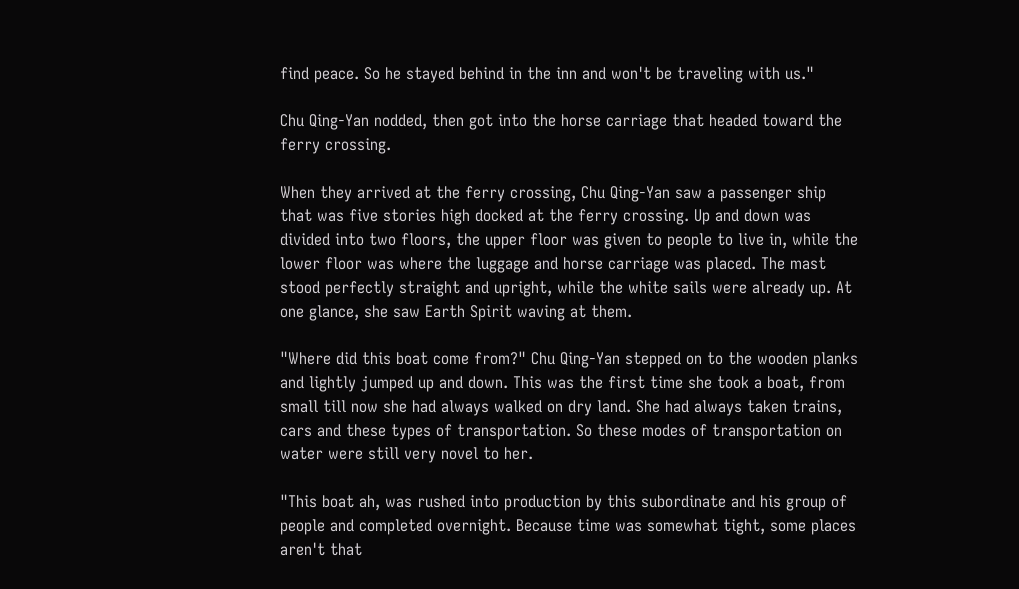find peace. So he stayed behind in the inn and won't be traveling with us."

Chu Qing-Yan nodded, then got into the horse carriage that headed toward the ferry crossing.

When they arrived at the ferry crossing, Chu Qing-Yan saw a passenger ship that was five stories high docked at the ferry crossing. Up and down was divided into two floors, the upper floor was given to people to live in, while the lower floor was where the luggage and horse carriage was placed. The mast stood perfectly straight and upright, while the white sails were already up. At one glance, she saw Earth Spirit waving at them.

"Where did this boat come from?" Chu Qing-Yan stepped on to the wooden planks and lightly jumped up and down. This was the first time she took a boat, from small till now she had always walked on dry land. She had always taken trains, cars and these types of transportation. So these modes of transportation on water were still very novel to her.

"This boat ah, was rushed into production by this subordinate and his group of people and completed overnight. Because time was somewhat tight, some places aren't that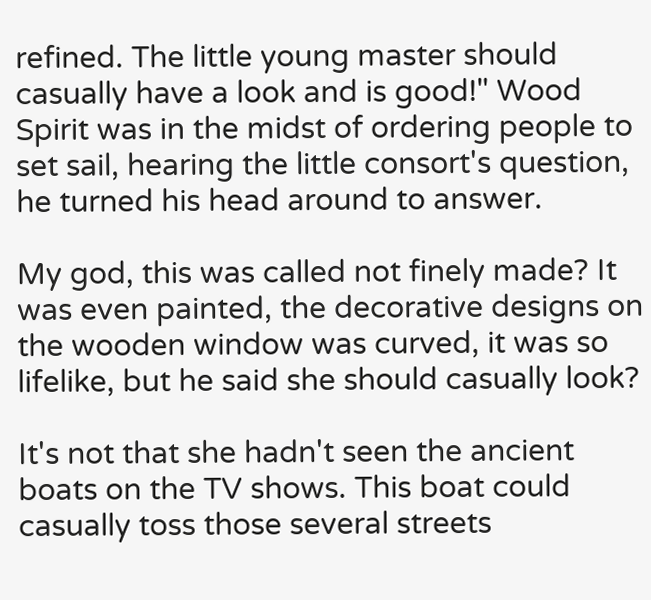refined. The little young master should casually have a look and is good!" Wood Spirit was in the midst of ordering people to set sail, hearing the little consort's question, he turned his head around to answer.

My god, this was called not finely made? It was even painted, the decorative designs on the wooden window was curved, it was so lifelike, but he said she should casually look?

It's not that she hadn't seen the ancient boats on the TV shows. This boat could casually toss those several streets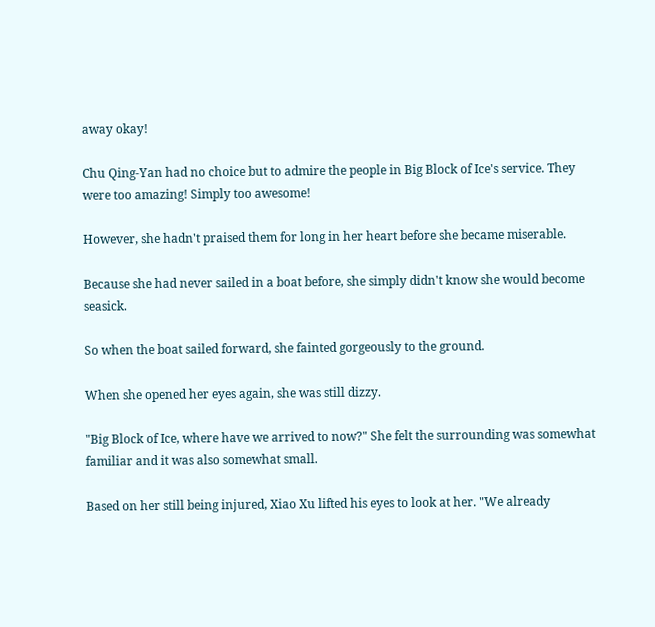away okay!

Chu Qing-Yan had no choice but to admire the people in Big Block of Ice's service. They were too amazing! Simply too awesome!

However, she hadn't praised them for long in her heart before she became miserable.

Because she had never sailed in a boat before, she simply didn't know she would become seasick.

So when the boat sailed forward, she fainted gorgeously to the ground.

When she opened her eyes again, she was still dizzy.

"Big Block of Ice, where have we arrived to now?" She felt the surrounding was somewhat familiar and it was also somewhat small.

Based on her still being injured, Xiao Xu lifted his eyes to look at her. "We already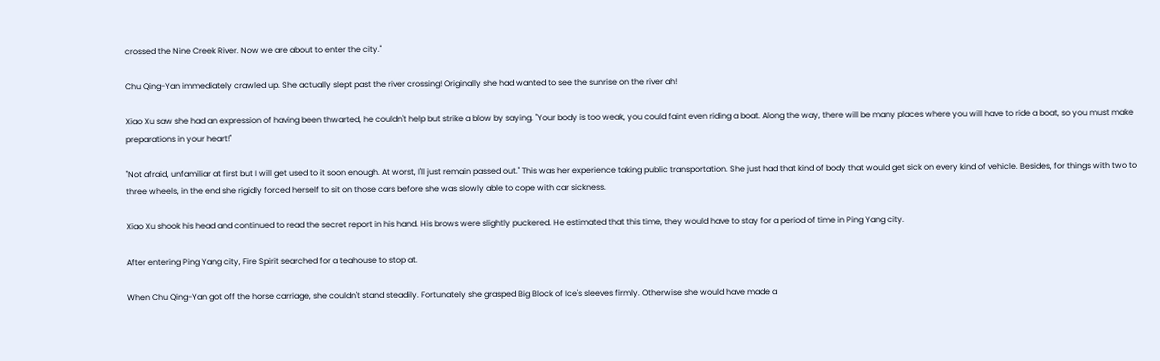crossed the Nine Creek River. Now we are about to enter the city."

Chu Qing-Yan immediately crawled up. She actually slept past the river crossing! Originally she had wanted to see the sunrise on the river ah!

Xiao Xu saw she had an expression of having been thwarted, he couldn't help but strike a blow by saying. "Your body is too weak, you could faint even riding a boat. Along the way, there will be many places where you will have to ride a boat, so you must make preparations in your heart!"

"Not afraid, unfamiliar at first but I will get used to it soon enough. At worst, I'll just remain passed out." This was her experience taking public transportation. She just had that kind of body that would get sick on every kind of vehicle. Besides, for things with two to three wheels, in the end she rigidly forced herself to sit on those cars before she was slowly able to cope with car sickness.

Xiao Xu shook his head and continued to read the secret report in his hand. His brows were slightly puckered. He estimated that this time, they would have to stay for a period of time in Ping Yang city.

After entering Ping Yang city, Fire Spirit searched for a teahouse to stop at.

When Chu Qing-Yan got off the horse carriage, she couldn't stand steadily. Fortunately she grasped Big Block of Ice's sleeves firmly. Otherwise she would have made a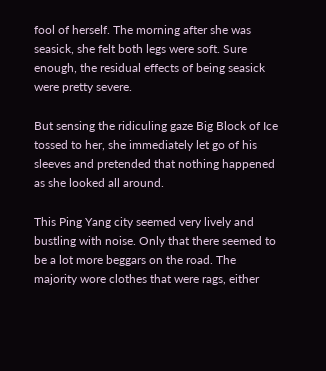fool of herself. The morning after she was seasick, she felt both legs were soft. Sure enough, the residual effects of being seasick were pretty severe.

But sensing the ridiculing gaze Big Block of Ice tossed to her, she immediately let go of his sleeves and pretended that nothing happened as she looked all around.

This Ping Yang city seemed very lively and bustling with noise. Only that there seemed to be a lot more beggars on the road. The majority wore clothes that were rags, either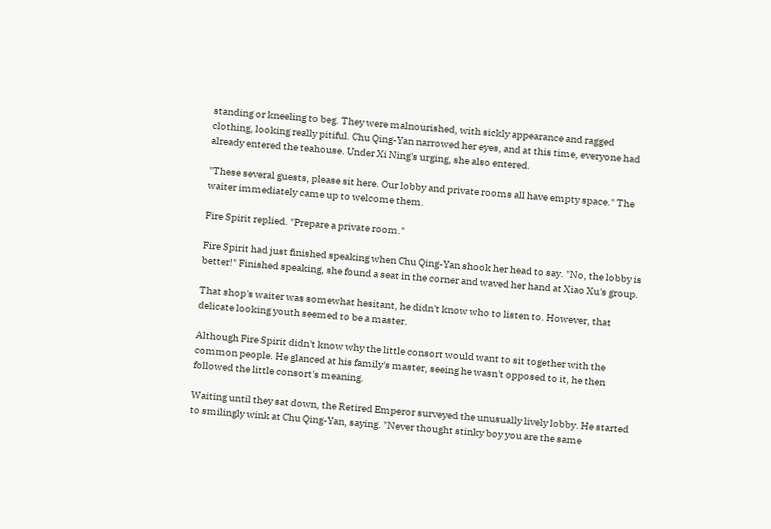standing or kneeling to beg. They were malnourished, with sickly appearance and ragged clothing, looking really pitiful. Chu Qing-Yan narrowed her eyes, and at this time, everyone had already entered the teahouse. Under Xi Ning's urging, she also entered.

"These several guests, please sit here. Our lobby and private rooms all have empty space." The waiter immediately came up to welcome them.

Fire Spirit replied. "Prepare a private room."

Fire Spirit had just finished speaking when Chu Qing-Yan shook her head to say. "No, the lobby is better!" Finished speaking, she found a seat in the corner and waved her hand at Xiao Xu's group.

That shop's waiter was somewhat hesitant, he didn't know who to listen to. However, that delicate looking youth seemed to be a master.

Although Fire Spirit didn't know why the little consort would want to sit together with the common people. He glanced at his family's master, seeing he wasn't opposed to it, he then followed the little consort's meaning.

Waiting until they sat down, the Retired Emperor surveyed the unusually lively lobby. He started to smilingly wink at Chu Qing-Yan, saying. "Never thought stinky boy you are the same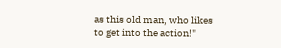as this old man, who likes to get into the action!"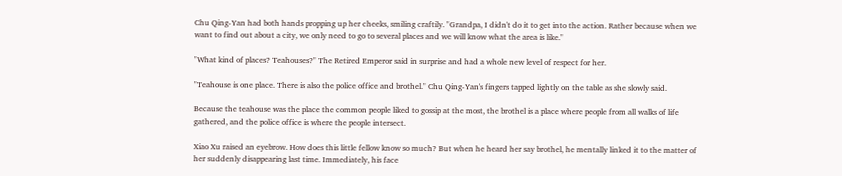Chu Qing-Yan had both hands propping up her cheeks, smiling craftily. "Grandpa, I didn't do it to get into the action. Rather because when we want to find out about a city, we only need to go to several places and we will know what the area is like."

"What kind of places? Teahouses?" The Retired Emperor said in surprise and had a whole new level of respect for her.

"Teahouse is one place. There is also the police office and brothel." Chu Qing-Yan's fingers tapped lightly on the table as she slowly said.

Because the teahouse was the place the common people liked to gossip at the most, the brothel is a place where people from all walks of life gathered, and the police office is where the people intersect.

Xiao Xu raised an eyebrow. How does this little fellow know so much? But when he heard her say brothel, he mentally linked it to the matter of her suddenly disappearing last time. Immediately, his face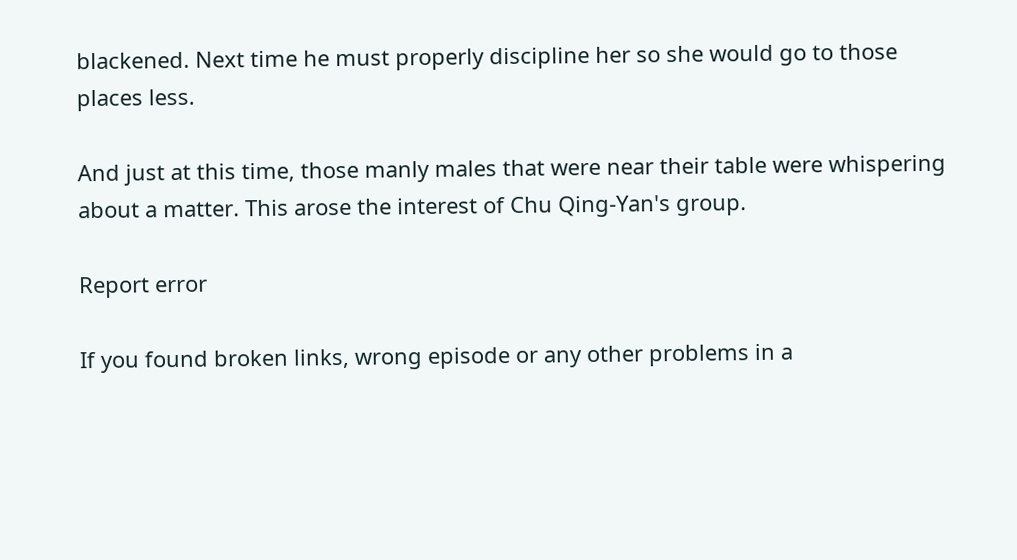blackened. Next time he must properly discipline her so she would go to those places less.

And just at this time, those manly males that were near their table were whispering about a matter. This arose the interest of Chu Qing-Yan's group.

Report error

If you found broken links, wrong episode or any other problems in a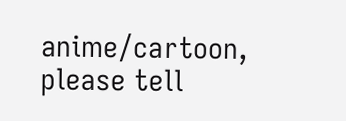anime/cartoon, please tell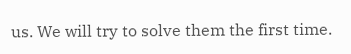us. We will try to solve them the first time.